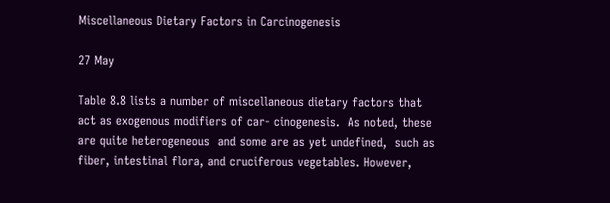Miscellaneous Dietary Factors in Carcinogenesis

27 May

Table 8.8 lists a number of miscellaneous dietary factors that act as exogenous modifiers of car- cinogenesis.  As noted, these are quite heterogeneous  and some are as yet undefined,  such as fiber, intestinal flora, and cruciferous vegetables. However,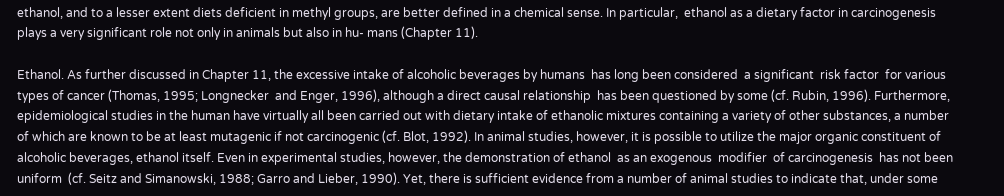ethanol, and to a lesser extent diets deficient in methyl groups, are better defined in a chemical sense. In particular,  ethanol as a dietary factor in carcinogenesis plays a very significant role not only in animals but also in hu- mans (Chapter 11).

Ethanol. As further discussed in Chapter 11, the excessive intake of alcoholic beverages by humans  has long been considered  a significant  risk factor  for various  types of cancer (Thomas, 1995; Longnecker  and Enger, 1996), although a direct causal relationship  has been questioned by some (cf. Rubin, 1996). Furthermore, epidemiological studies in the human have virtually all been carried out with dietary intake of ethanolic mixtures containing a variety of other substances, a number of which are known to be at least mutagenic if not carcinogenic (cf. Blot, 1992). In animal studies, however, it is possible to utilize the major organic constituent of alcoholic beverages, ethanol itself. Even in experimental studies, however, the demonstration of ethanol  as an exogenous  modifier  of carcinogenesis  has not been uniform  (cf. Seitz and Simanowski, 1988; Garro and Lieber, 1990). Yet, there is sufficient evidence from a number of animal studies to indicate that, under some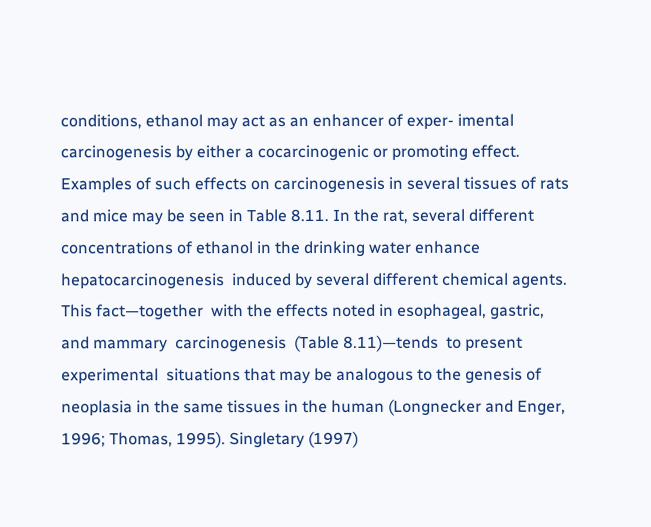conditions, ethanol may act as an enhancer of exper- imental carcinogenesis by either a cocarcinogenic or promoting effect. Examples of such effects on carcinogenesis in several tissues of rats and mice may be seen in Table 8.11. In the rat, several different concentrations of ethanol in the drinking water enhance hepatocarcinogenesis  induced by several different chemical agents. This fact—together  with the effects noted in esophageal, gastric, and mammary  carcinogenesis  (Table 8.11)—tends  to present experimental  situations that may be analogous to the genesis of neoplasia in the same tissues in the human (Longnecker and Enger, 1996; Thomas, 1995). Singletary (1997)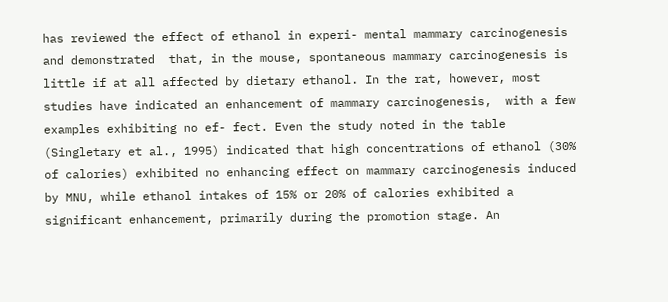has reviewed the effect of ethanol in experi- mental mammary carcinogenesis  and demonstrated  that, in the mouse, spontaneous mammary carcinogenesis is little if at all affected by dietary ethanol. In the rat, however, most studies have indicated an enhancement of mammary carcinogenesis,  with a few examples exhibiting no ef- fect. Even the study noted in the table (Singletary et al., 1995) indicated that high concentrations of ethanol (30% of calories) exhibited no enhancing effect on mammary carcinogenesis induced by MNU, while ethanol intakes of 15% or 20% of calories exhibited a significant enhancement, primarily during the promotion stage. An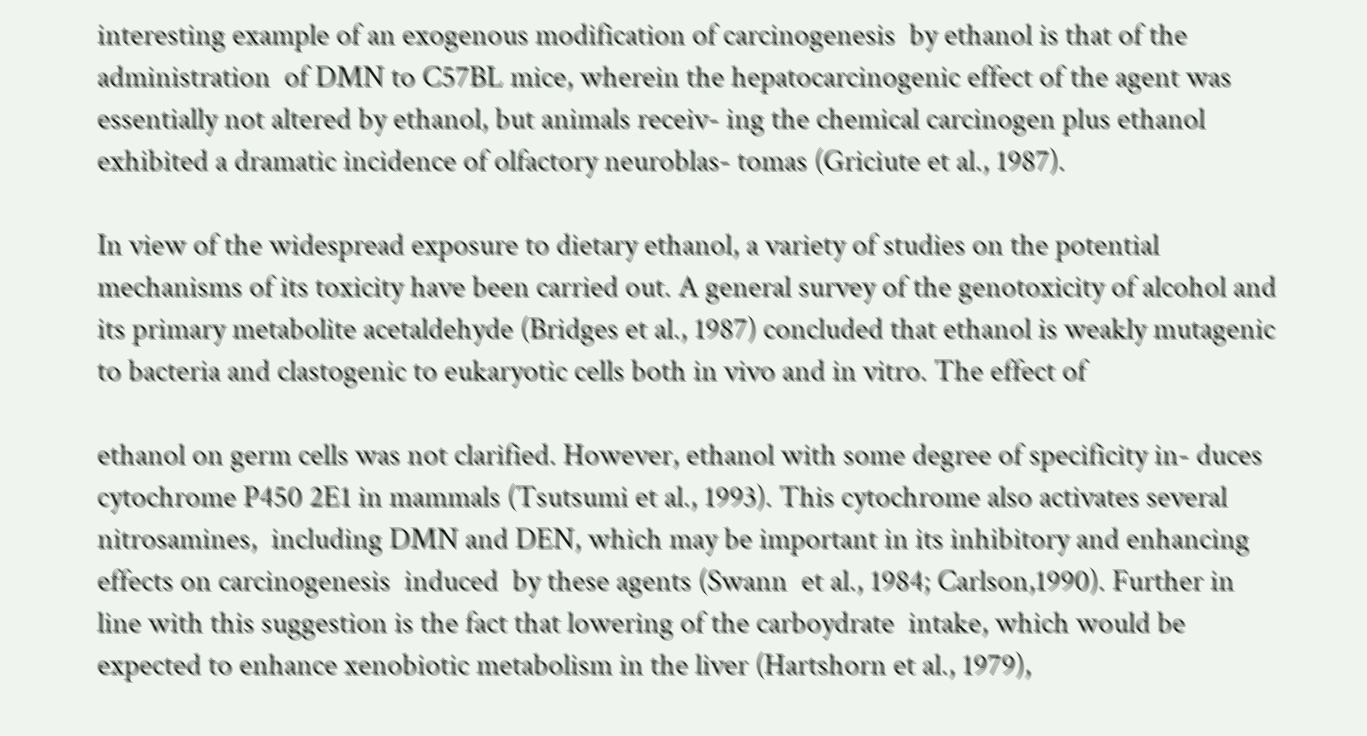interesting example of an exogenous modification of carcinogenesis  by ethanol is that of the administration  of DMN to C57BL mice, wherein the hepatocarcinogenic effect of the agent was essentially not altered by ethanol, but animals receiv- ing the chemical carcinogen plus ethanol exhibited a dramatic incidence of olfactory neuroblas- tomas (Griciute et al., 1987).

In view of the widespread exposure to dietary ethanol, a variety of studies on the potential mechanisms of its toxicity have been carried out. A general survey of the genotoxicity of alcohol and its primary metabolite acetaldehyde (Bridges et al., 1987) concluded that ethanol is weakly mutagenic to bacteria and clastogenic to eukaryotic cells both in vivo and in vitro. The effect of

ethanol on germ cells was not clarified. However, ethanol with some degree of specificity in- duces cytochrome P450 2E1 in mammals (Tsutsumi et al., 1993). This cytochrome also activates several nitrosamines,  including DMN and DEN, which may be important in its inhibitory and enhancing  effects on carcinogenesis  induced  by these agents (Swann  et al., 1984; Carlson,1990). Further in line with this suggestion is the fact that lowering of the carboydrate  intake, which would be expected to enhance xenobiotic metabolism in the liver (Hartshorn et al., 1979),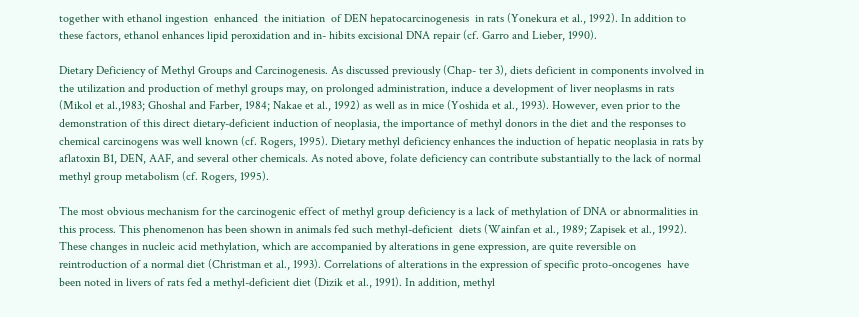together with ethanol ingestion  enhanced  the initiation  of DEN hepatocarcinogenesis  in rats (Yonekura et al., 1992). In addition to these factors, ethanol enhances lipid peroxidation and in- hibits excisional DNA repair (cf. Garro and Lieber, 1990).

Dietary Deficiency of Methyl Groups and Carcinogenesis. As discussed previously (Chap- ter 3), diets deficient in components involved in the utilization and production of methyl groups may, on prolonged administration, induce a development of liver neoplasms in rats (Mikol et al.,1983; Ghoshal and Farber, 1984; Nakae et al., 1992) as well as in mice (Yoshida et al., 1993). However, even prior to the demonstration of this direct dietary-deficient induction of neoplasia, the importance of methyl donors in the diet and the responses to chemical carcinogens was well known (cf. Rogers, 1995). Dietary methyl deficiency enhances the induction of hepatic neoplasia in rats by aflatoxin B1, DEN, AAF, and several other chemicals. As noted above, folate deficiency can contribute substantially to the lack of normal methyl group metabolism (cf. Rogers, 1995).

The most obvious mechanism for the carcinogenic effect of methyl group deficiency is a lack of methylation of DNA or abnormalities in this process. This phenomenon has been shown in animals fed such methyl-deficient  diets (Wainfan et al., 1989; Zapisek et al., 1992). These changes in nucleic acid methylation, which are accompanied by alterations in gene expression, are quite reversible on reintroduction of a normal diet (Christman et al., 1993). Correlations of alterations in the expression of specific proto-oncogenes  have been noted in livers of rats fed a methyl-deficient diet (Dizik et al., 1991). In addition, methyl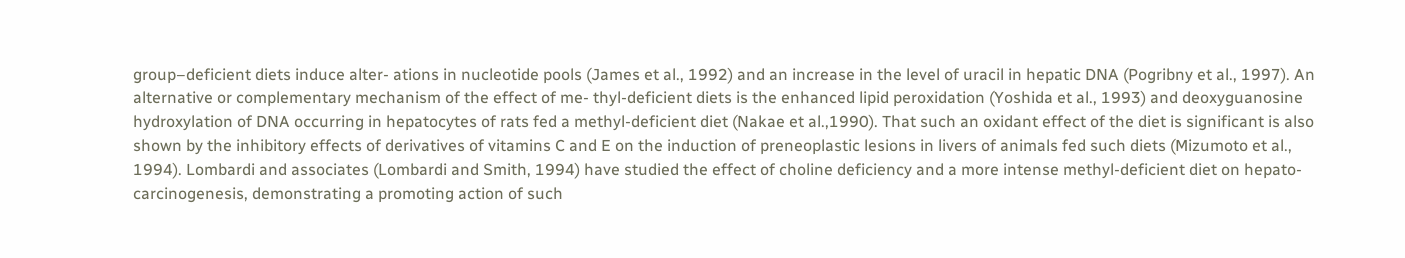group–deficient diets induce alter- ations in nucleotide pools (James et al., 1992) and an increase in the level of uracil in hepatic DNA (Pogribny et al., 1997). An alternative or complementary mechanism of the effect of me- thyl-deficient diets is the enhanced lipid peroxidation (Yoshida et al., 1993) and deoxyguanosine hydroxylation of DNA occurring in hepatocytes of rats fed a methyl-deficient diet (Nakae et al.,1990). That such an oxidant effect of the diet is significant is also shown by the inhibitory effects of derivatives of vitamins C and E on the induction of preneoplastic lesions in livers of animals fed such diets (Mizumoto et al., 1994). Lombardi and associates (Lombardi and Smith, 1994) have studied the effect of choline deficiency and a more intense methyl-deficient diet on hepato- carcinogenesis, demonstrating a promoting action of such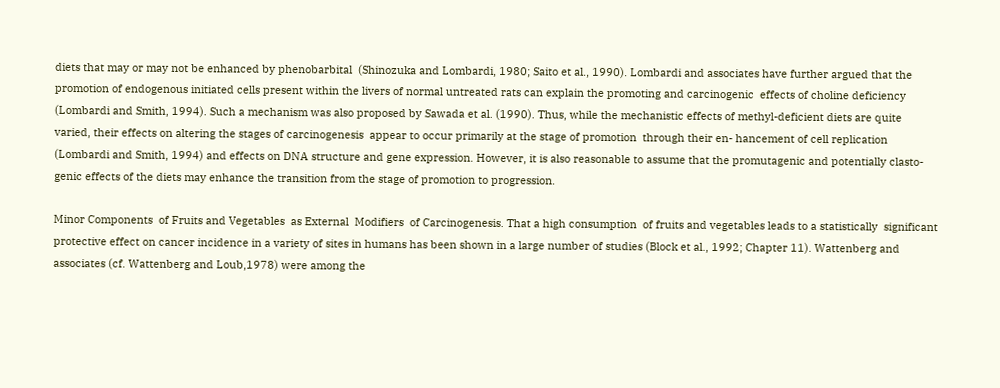diets that may or may not be enhanced by phenobarbital  (Shinozuka and Lombardi, 1980; Saito et al., 1990). Lombardi and associates have further argued that the promotion of endogenous initiated cells present within the livers of normal untreated rats can explain the promoting and carcinogenic  effects of choline deficiency (Lombardi and Smith, 1994). Such a mechanism was also proposed by Sawada et al. (1990). Thus, while the mechanistic effects of methyl-deficient diets are quite varied, their effects on altering the stages of carcinogenesis  appear to occur primarily at the stage of promotion  through their en- hancement of cell replication (Lombardi and Smith, 1994) and effects on DNA structure and gene expression. However, it is also reasonable to assume that the promutagenic and potentially clasto- genic effects of the diets may enhance the transition from the stage of promotion to progression.

Minor Components  of Fruits and Vegetables  as External  Modifiers  of Carcinogenesis. That a high consumption  of fruits and vegetables leads to a statistically  significant protective effect on cancer incidence in a variety of sites in humans has been shown in a large number of studies (Block et al., 1992; Chapter 11). Wattenberg and associates (cf. Wattenberg and Loub,1978) were among the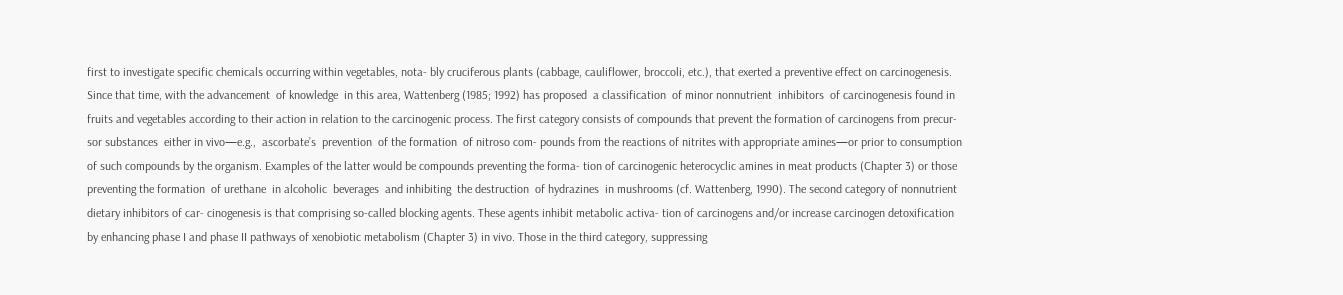first to investigate specific chemicals occurring within vegetables, nota- bly cruciferous plants (cabbage, cauliflower, broccoli, etc.), that exerted a preventive effect on carcinogenesis.  Since that time, with the advancement  of knowledge  in this area, Wattenberg (1985; 1992) has proposed  a classification  of minor nonnutrient  inhibitors  of carcinogenesis found in fruits and vegetables according to their action in relation to the carcinogenic process. The first category consists of compounds that prevent the formation of carcinogens from precur- sor substances  either in vivo—e.g.,  ascorbate’s  prevention  of the formation  of nitroso com- pounds from the reactions of nitrites with appropriate amines—or prior to consumption of such compounds by the organism. Examples of the latter would be compounds preventing the forma- tion of carcinogenic heterocyclic amines in meat products (Chapter 3) or those preventing the formation  of urethane  in alcoholic  beverages  and inhibiting  the destruction  of hydrazines  in mushrooms (cf. Wattenberg, 1990). The second category of nonnutrient dietary inhibitors of car- cinogenesis is that comprising so-called blocking agents. These agents inhibit metabolic activa- tion of carcinogens and/or increase carcinogen detoxification by enhancing phase I and phase II pathways of xenobiotic metabolism (Chapter 3) in vivo. Those in the third category, suppressing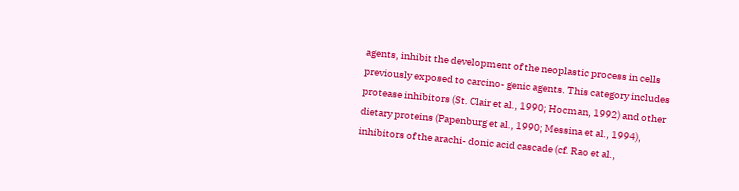agents, inhibit the development of the neoplastic process in cells previously exposed to carcino- genic agents. This category includes protease inhibitors (St. Clair et al., 1990; Hocman, 1992) and other dietary proteins (Papenburg et al., 1990; Messina et al., 1994), inhibitors of the arachi- donic acid cascade (cf. Rao et al.,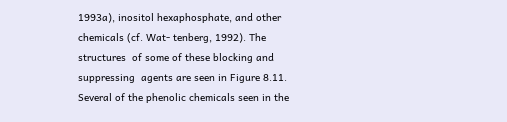1993a), inositol hexaphosphate, and other chemicals (cf. Wat- tenberg, 1992). The structures  of some of these blocking and suppressing  agents are seen in Figure 8.11. Several of the phenolic chemicals seen in the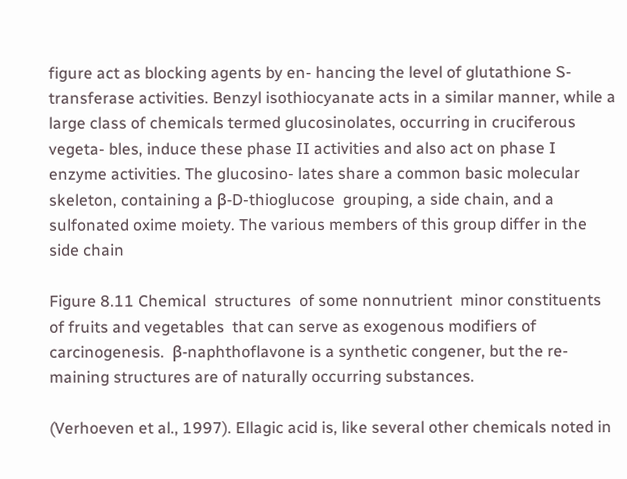figure act as blocking agents by en- hancing the level of glutathione S-transferase activities. Benzyl isothiocyanate acts in a similar manner, while a large class of chemicals termed glucosinolates, occurring in cruciferous vegeta- bles, induce these phase II activities and also act on phase I enzyme activities. The glucosino- lates share a common basic molecular skeleton, containing a β-D-thioglucose  grouping, a side chain, and a sulfonated oxime moiety. The various members of this group differ in the side chain

Figure 8.11 Chemical  structures  of some nonnutrient  minor constituents  of fruits and vegetables  that can serve as exogenous modifiers of carcinogenesis.  β-naphthoflavone is a synthetic congener, but the re- maining structures are of naturally occurring substances.

(Verhoeven et al., 1997). Ellagic acid is, like several other chemicals noted in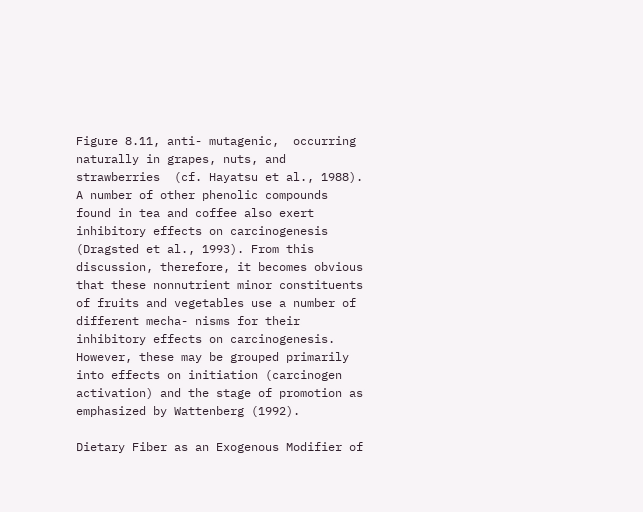Figure 8.11, anti- mutagenic,  occurring  naturally in grapes, nuts, and strawberries  (cf. Hayatsu et al., 1988). A number of other phenolic compounds  found in tea and coffee also exert inhibitory effects on carcinogenesis (Dragsted et al., 1993). From this discussion, therefore, it becomes obvious that these nonnutrient minor constituents of fruits and vegetables use a number of different mecha- nisms for their inhibitory effects on carcinogenesis.  However, these may be grouped primarily into effects on initiation (carcinogen activation) and the stage of promotion as emphasized by Wattenberg (1992).

Dietary Fiber as an Exogenous Modifier of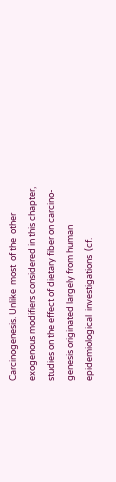Carcinogenesis. Unlike  most  of the  other exogenous modifiers considered in this chapter, studies on the effect of dietary fiber on carcino- genesis originated largely from human epidemiological  investigations  (cf.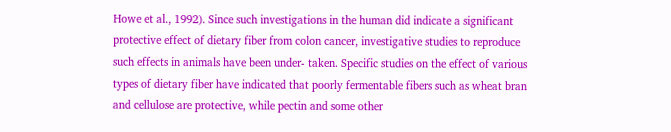Howe et al., 1992). Since such investigations in the human did indicate a significant protective effect of dietary fiber from colon cancer, investigative studies to reproduce such effects in animals have been under- taken. Specific studies on the effect of various types of dietary fiber have indicated that poorly fermentable fibers such as wheat bran and cellulose are protective, while pectin and some other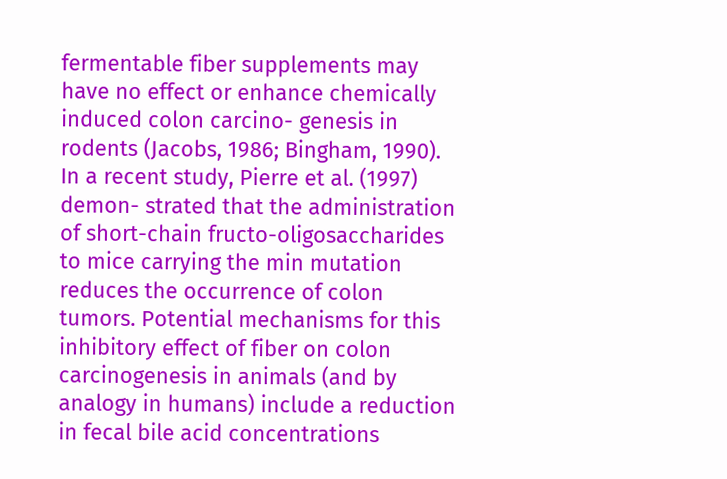fermentable fiber supplements may have no effect or enhance chemically induced colon carcino- genesis in rodents (Jacobs, 1986; Bingham, 1990). In a recent study, Pierre et al. (1997) demon- strated that the administration  of short-chain fructo-oligosaccharides  to mice carrying the min mutation reduces the occurrence of colon tumors. Potential mechanisms for this inhibitory effect of fiber on colon carcinogenesis in animals (and by analogy in humans) include a reduction in fecal bile acid concentrations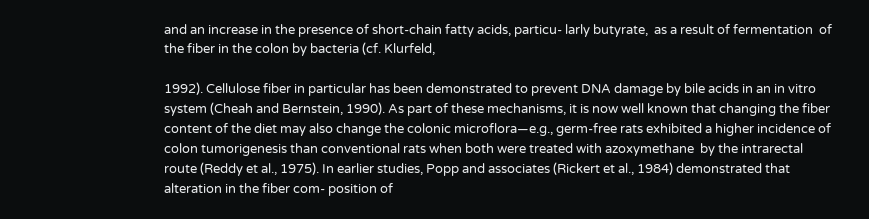and an increase in the presence of short-chain fatty acids, particu- larly butyrate,  as a result of fermentation  of the fiber in the colon by bacteria (cf. Klurfeld,

1992). Cellulose fiber in particular has been demonstrated to prevent DNA damage by bile acids in an in vitro system (Cheah and Bernstein, 1990). As part of these mechanisms, it is now well known that changing the fiber content of the diet may also change the colonic microflora—e.g., germ-free rats exhibited a higher incidence of colon tumorigenesis than conventional rats when both were treated with azoxymethane  by the intrarectal  route (Reddy et al., 1975). In earlier studies, Popp and associates (Rickert et al., 1984) demonstrated that alteration in the fiber com- position of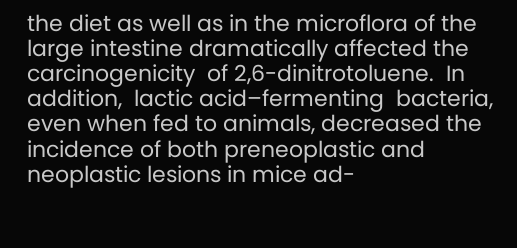the diet as well as in the microflora of the large intestine dramatically affected the carcinogenicity  of 2,6-dinitrotoluene.  In addition,  lactic acid–fermenting  bacteria, even when fed to animals, decreased the incidence of both preneoplastic and neoplastic lesions in mice ad-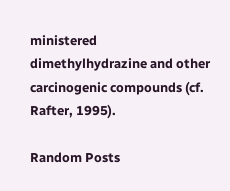ministered dimethylhydrazine and other carcinogenic compounds (cf. Rafter, 1995).

Random Posts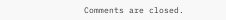Comments are closed.